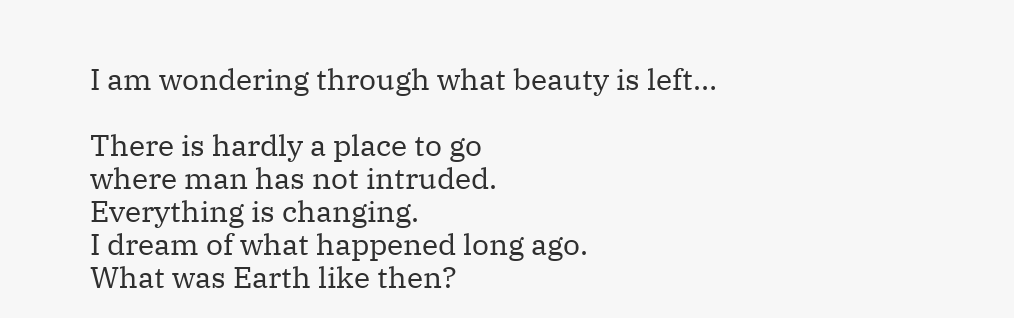I am wondering through what beauty is left…

There is hardly a place to go
where man has not intruded.
Everything is changing.
I dream of what happened long ago.
What was Earth like then?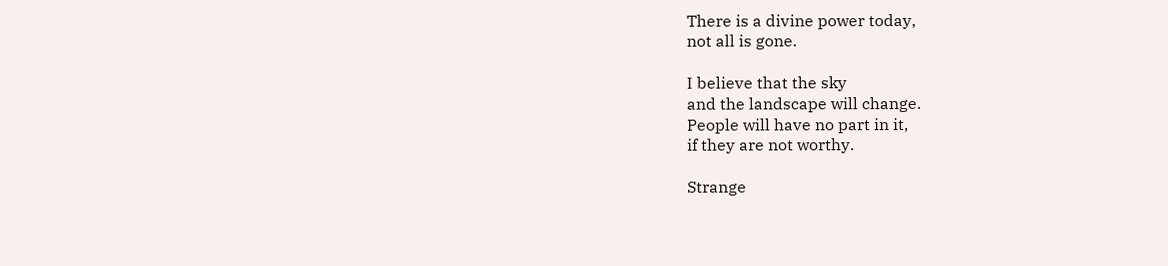There is a divine power today,
not all is gone.

I believe that the sky
and the landscape will change.
People will have no part in it,
if they are not worthy.

Strange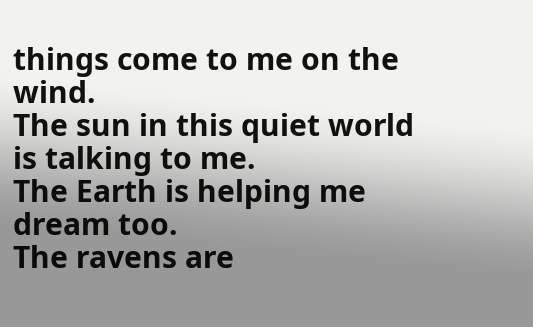things come to me on the wind.
The sun in this quiet world is talking to me.
The Earth is helping me dream too.
The ravens are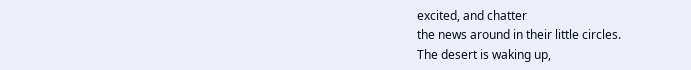excited, and chatter
the news around in their little circles.
The desert is waking up,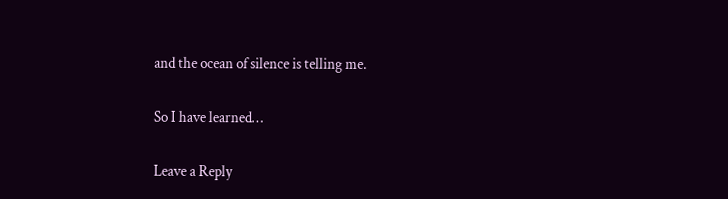and the ocean of silence is telling me.

So I have learned…

Leave a Reply